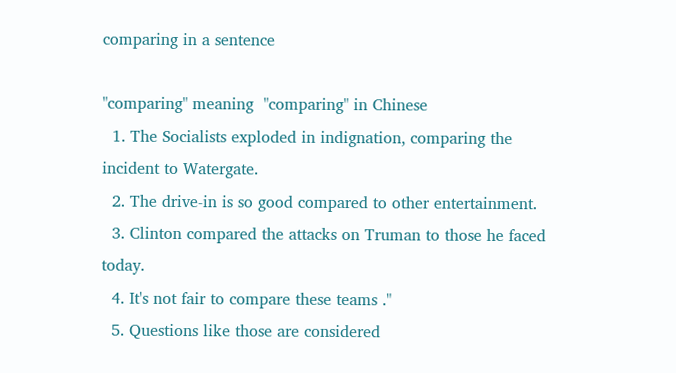comparing in a sentence

"comparing" meaning  "comparing" in Chinese
  1. The Socialists exploded in indignation, comparing the incident to Watergate.
  2. The drive-in is so good compared to other entertainment.
  3. Clinton compared the attacks on Truman to those he faced today.
  4. It's not fair to compare these teams ."
  5. Questions like those are considered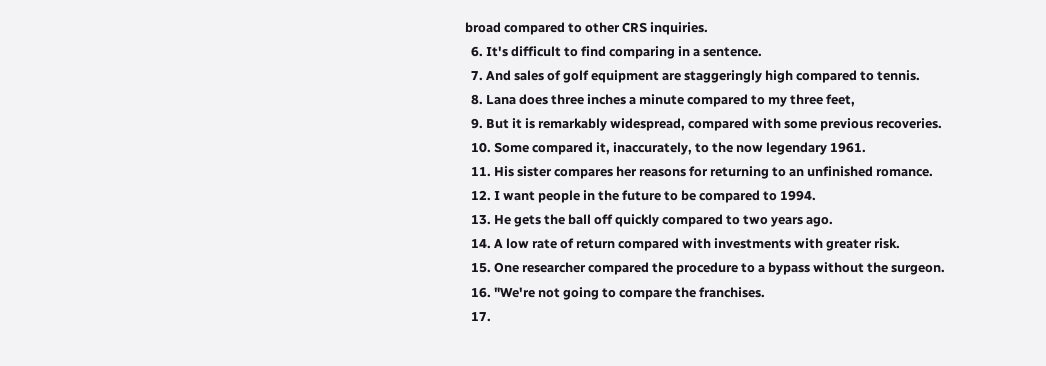broad compared to other CRS inquiries.
  6. It's difficult to find comparing in a sentence.
  7. And sales of golf equipment are staggeringly high compared to tennis.
  8. Lana does three inches a minute compared to my three feet,
  9. But it is remarkably widespread, compared with some previous recoveries.
  10. Some compared it, inaccurately, to the now legendary 1961.
  11. His sister compares her reasons for returning to an unfinished romance.
  12. I want people in the future to be compared to 1994.
  13. He gets the ball off quickly compared to two years ago.
  14. A low rate of return compared with investments with greater risk.
  15. One researcher compared the procedure to a bypass without the surgeon.
  16. "We're not going to compare the franchises.
  17.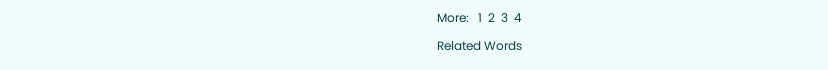More:   1  2  3  4

Related Words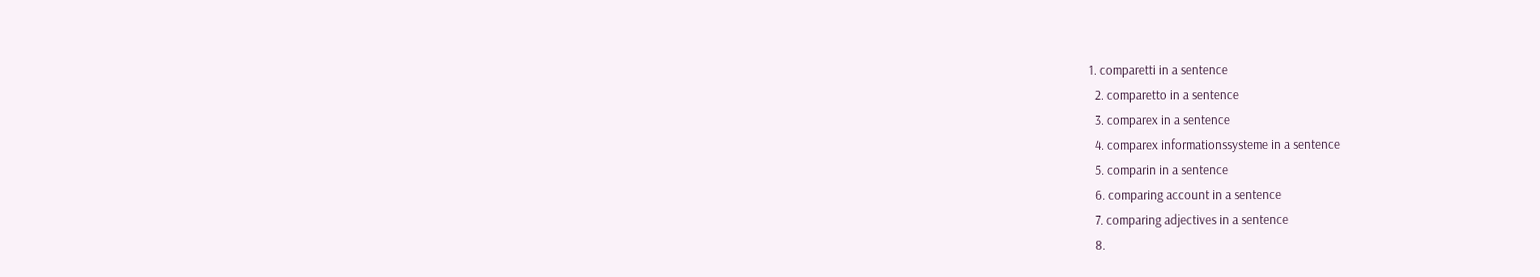1. comparetti in a sentence
  2. comparetto in a sentence
  3. comparex in a sentence
  4. comparex informationssysteme in a sentence
  5. comparin in a sentence
  6. comparing account in a sentence
  7. comparing adjectives in a sentence
  8.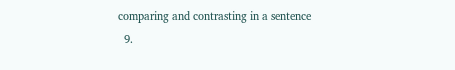comparing and contrasting in a sentence
  9.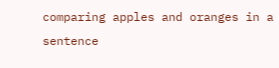comparing apples and oranges in a sentence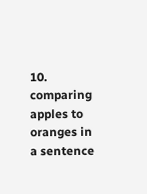10. comparing apples to oranges in a sentence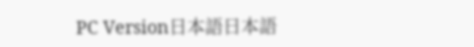PC Version日本語日本語